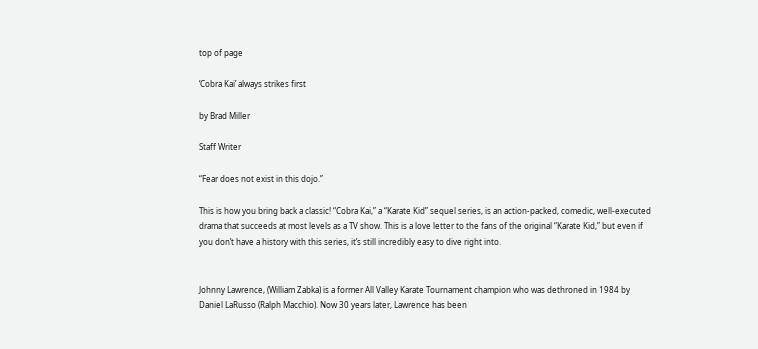top of page

‘Cobra Kai’ always strikes first

by Brad Miller

Staff Writer

“Fear does not exist in this dojo.”

This is how you bring back a classic! “Cobra Kai,” a “Karate Kid” sequel series, is an action-packed, comedic, well-executed drama that succeeds at most levels as a TV show. This is a love letter to the fans of the original “Karate Kid,” but even if you don’t have a history with this series, it’s still incredibly easy to dive right into.


Johnny Lawrence, (William Zabka) is a former All Valley Karate Tournament champion who was dethroned in 1984 by Daniel LaRusso (Ralph Macchio). Now 30 years later, Lawrence has been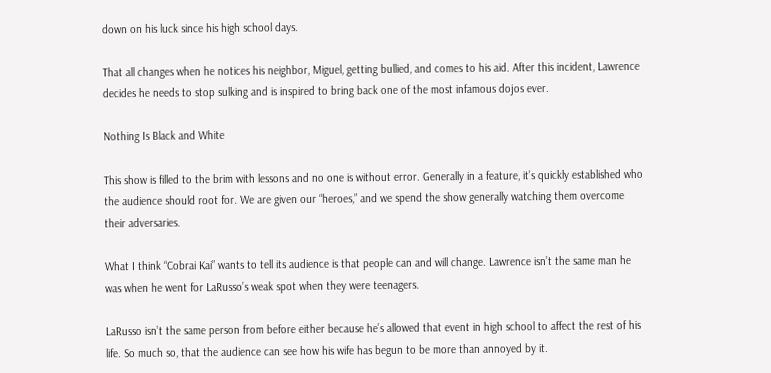down on his luck since his high school days.

That all changes when he notices his neighbor, Miguel, getting bullied, and comes to his aid. After this incident, Lawrence decides he needs to stop sulking and is inspired to bring back one of the most infamous dojos ever.

Nothing Is Black and White

This show is filled to the brim with lessons and no one is without error. Generally in a feature, it’s quickly established who the audience should root for. We are given our “heroes,” and we spend the show generally watching them overcome their adversaries.

What I think “Cobrai Kai” wants to tell its audience is that people can and will change. Lawrence isn’t the same man he was when he went for LaRusso’s weak spot when they were teenagers.

LaRusso isn’t the same person from before either because he’s allowed that event in high school to affect the rest of his life. So much so, that the audience can see how his wife has begun to be more than annoyed by it.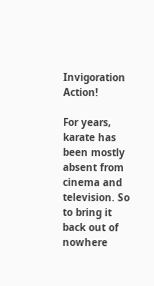Invigoration Action!

For years, karate has been mostly absent from cinema and television. So to bring it back out of nowhere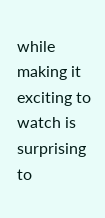while making it exciting to watch is surprising to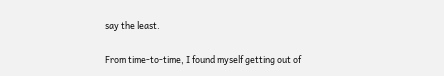say the least.

From time-to-time, I found myself getting out of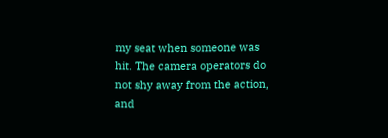my seat when someone was hit. The camera operators do not shy away from the action, and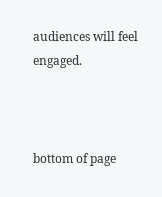audiences will feel engaged.



bottom of page